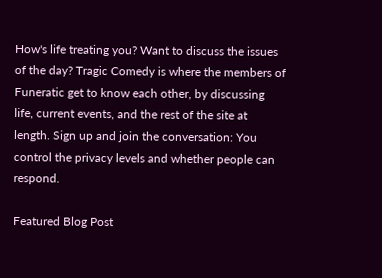How's life treating you? Want to discuss the issues of the day? Tragic Comedy is where the members of Funeratic get to know each other, by discussing life, current events, and the rest of the site at length. Sign up and join the conversation: You control the privacy levels and whether people can respond.

Featured Blog Post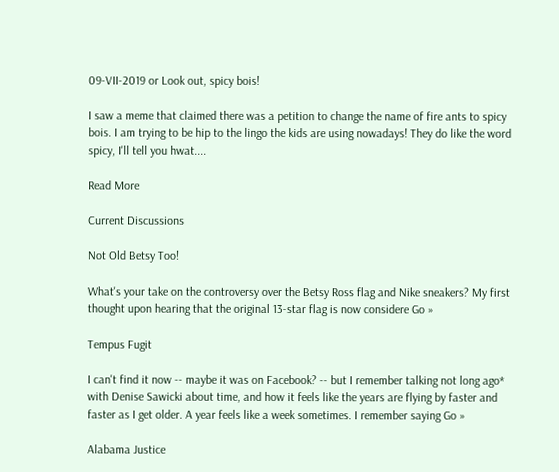09-VII-2019 or Look out, spicy bois!

I saw a meme that claimed there was a petition to change the name of fire ants to spicy bois. I am trying to be hip to the lingo the kids are using nowadays! They do like the word spicy, I'll tell you hwat....

Read More

Current Discussions

Not Old Betsy Too!

What's your take on the controversy over the Betsy Ross flag and Nike sneakers? My first thought upon hearing that the original 13-star flag is now considere Go »

Tempus Fugit

I can't find it now -- maybe it was on Facebook? -- but I remember talking not long ago* with Denise Sawicki about time, and how it feels like the years are flying by faster and faster as I get older. A year feels like a week sometimes. I remember saying Go »

Alabama Justice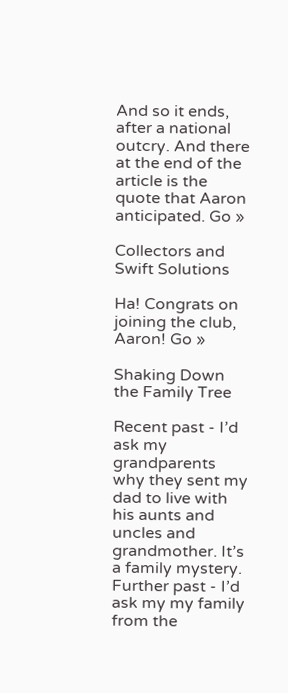And so it ends, after a national outcry. And there at the end of the article is the quote that Aaron anticipated. Go »

Collectors and Swift Solutions

Ha! Congrats on joining the club, Aaron! Go »

Shaking Down the Family Tree

Recent past - I’d ask my grandparents why they sent my dad to live with his aunts and uncles and grandmother. It’s a family mystery. Further past - I’d ask my my family from the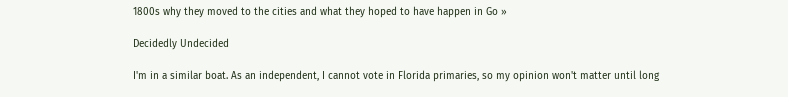1800s why they moved to the cities and what they hoped to have happen in Go »

Decidedly Undecided

I'm in a similar boat. As an independent, I cannot vote in Florida primaries, so my opinion won't matter until long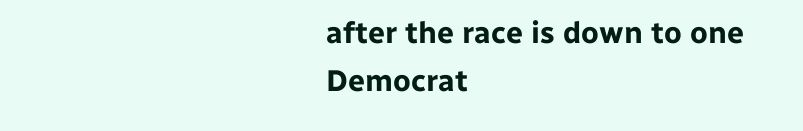after the race is down to one Democrat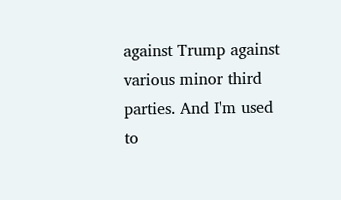against Trump against various minor third parties. And I'm used to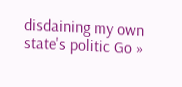disdaining my own state's politic Go »